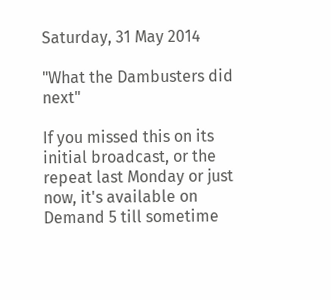Saturday, 31 May 2014

"What the Dambusters did next"

If you missed this on its initial broadcast, or the repeat last Monday or just now, it's available on Demand 5 till sometime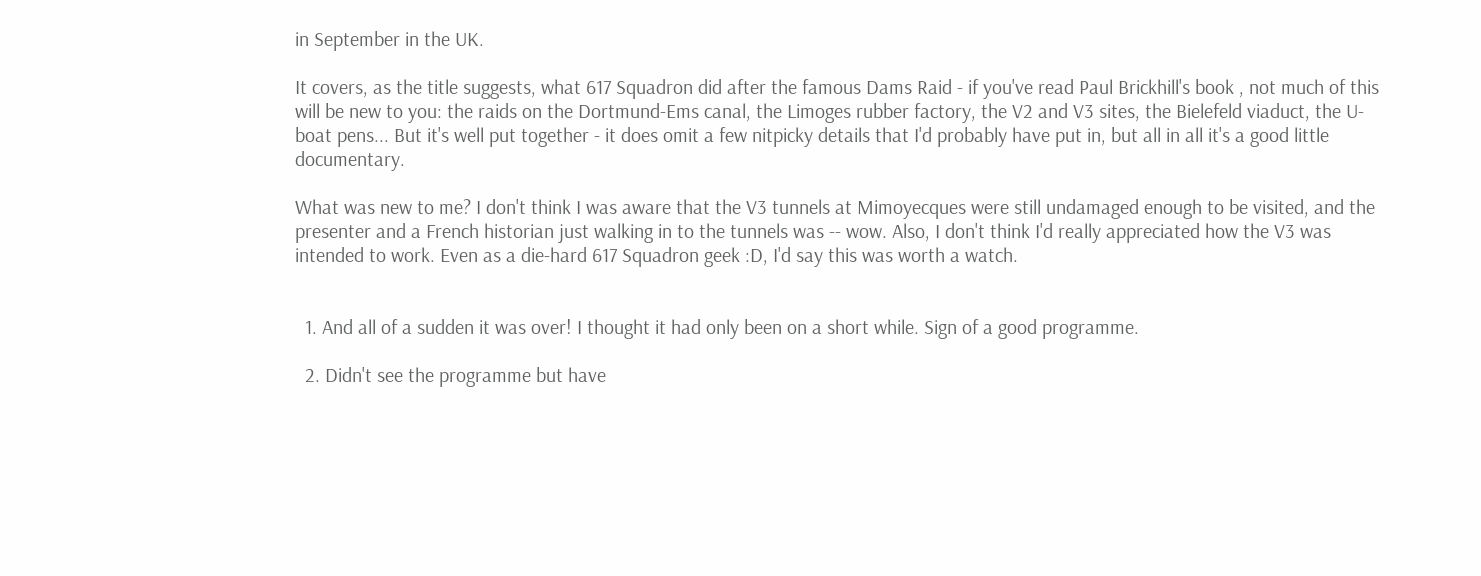in September in the UK.

It covers, as the title suggests, what 617 Squadron did after the famous Dams Raid - if you've read Paul Brickhill's book , not much of this will be new to you: the raids on the Dortmund-Ems canal, the Limoges rubber factory, the V2 and V3 sites, the Bielefeld viaduct, the U-boat pens... But it's well put together - it does omit a few nitpicky details that I'd probably have put in, but all in all it's a good little documentary.

What was new to me? I don't think I was aware that the V3 tunnels at Mimoyecques were still undamaged enough to be visited, and the presenter and a French historian just walking in to the tunnels was -- wow. Also, I don't think I'd really appreciated how the V3 was intended to work. Even as a die-hard 617 Squadron geek :D, I'd say this was worth a watch.


  1. And all of a sudden it was over! I thought it had only been on a short while. Sign of a good programme.

  2. Didn't see the programme but have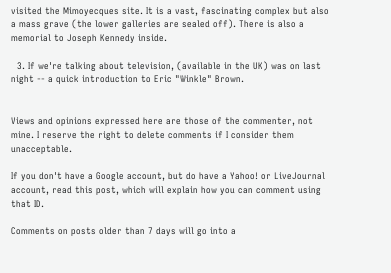visited the Mimoyecques site. It is a vast, fascinating complex but also a mass grave (the lower galleries are sealed off). There is also a memorial to Joseph Kennedy inside.

  3. If we're talking about television, (available in the UK) was on last night -- a quick introduction to Eric "Winkle" Brown.


Views and opinions expressed here are those of the commenter, not mine. I reserve the right to delete comments if I consider them unacceptable.

If you don't have a Google account, but do have a Yahoo! or LiveJournal account, read this post, which will explain how you can comment using that ID.

Comments on posts older than 7 days will go into a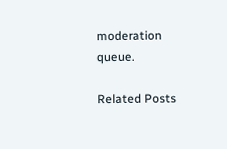moderation queue.

Related Posts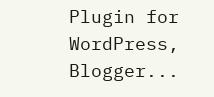Plugin for WordPress, Blogger...